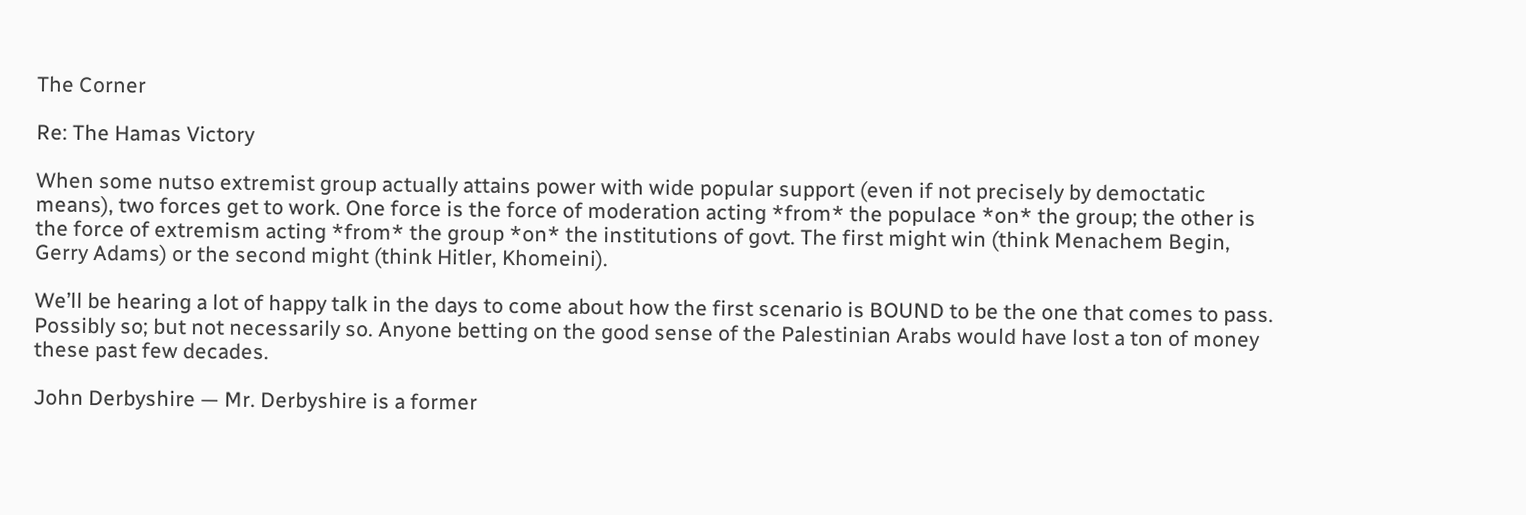The Corner

Re: The Hamas Victory

When some nutso extremist group actually attains power with wide popular support (even if not precisely by democtatic means), two forces get to work. One force is the force of moderation acting *from* the populace *on* the group; the other is the force of extremism acting *from* the group *on* the institutions of govt. The first might win (think Menachem Begin, Gerry Adams) or the second might (think Hitler, Khomeini).

We’ll be hearing a lot of happy talk in the days to come about how the first scenario is BOUND to be the one that comes to pass. Possibly so; but not necessarily so. Anyone betting on the good sense of the Palestinian Arabs would have lost a ton of money these past few decades.

John Derbyshire — Mr. Derbyshire is a former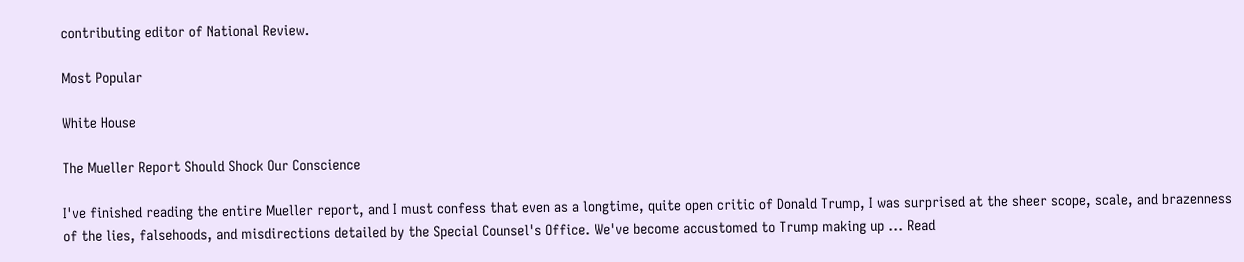contributing editor of National Review.

Most Popular

White House

The Mueller Report Should Shock Our Conscience

I've finished reading the entire Mueller report, and I must confess that even as a longtime, quite open critic of Donald Trump, I was surprised at the sheer scope, scale, and brazenness of the lies, falsehoods, and misdirections detailed by the Special Counsel's Office. We've become accustomed to Trump making up ... Read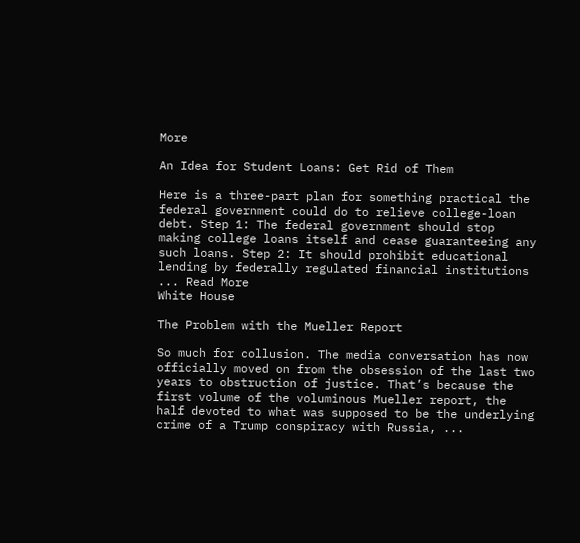More

An Idea for Student Loans: Get Rid of Them

Here is a three-part plan for something practical the federal government could do to relieve college-loan debt. Step 1: The federal government should stop making college loans itself and cease guaranteeing any such loans. Step 2: It should prohibit educational lending by federally regulated financial institutions ... Read More
White House

The Problem with the Mueller Report

So much for collusion. The media conversation has now officially moved on from the obsession of the last two years to obstruction of justice. That’s because the first volume of the voluminous Mueller report, the half devoted to what was supposed to be the underlying crime of a Trump conspiracy with Russia, ...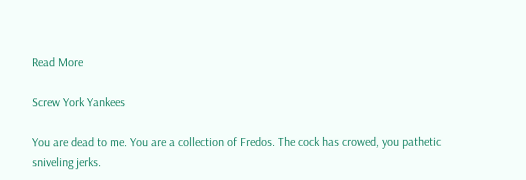Read More

Screw York Yankees

You are dead to me. You are a collection of Fredos. The cock has crowed, you pathetic sniveling jerks.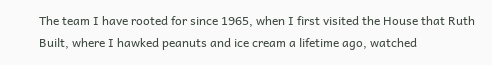The team I have rooted for since 1965, when I first visited the House that Ruth Built, where I hawked peanuts and ice cream a lifetime ago, watched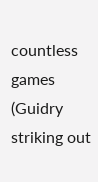countless games (Guidry striking out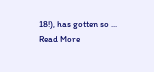18!), has gotten so ... Read More